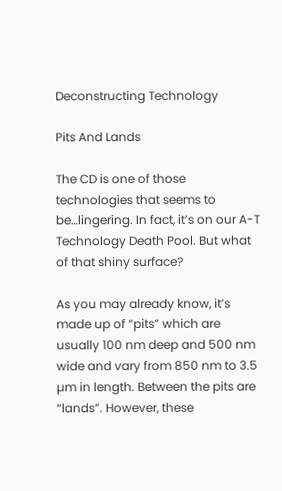Deconstructing Technology

Pits And Lands

The CD is one of those technologies that seems to be…lingering. In fact, it’s on our A-T Technology Death Pool. But what of that shiny surface?

As you may already know, it’s made up of “pits” which are usually 100 nm deep and 500 nm wide and vary from 850 nm to 3.5 µm in length. Between the pits are “lands”. However, these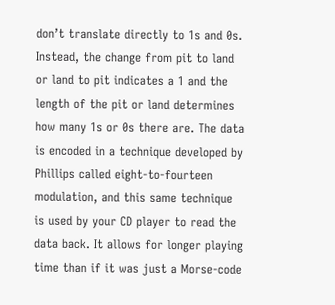don’t translate directly to 1s and 0s. Instead, the change from pit to land or land to pit indicates a 1 and the length of the pit or land determines how many 1s or 0s there are. The data is encoded in a technique developed by Phillips called eight-to-fourteen modulation, and this same technique is used by your CD player to read the data back. It allows for longer playing time than if it was just a Morse-code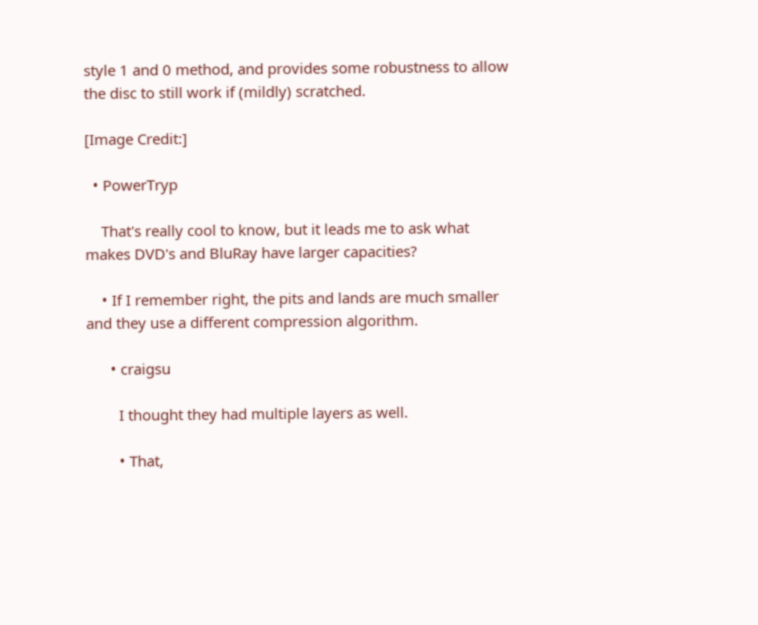style 1 and 0 method, and provides some robustness to allow the disc to still work if (mildly) scratched.

[Image Credit:]

  • PowerTryp

    That's really cool to know, but it leads me to ask what makes DVD's and BluRay have larger capacities?

    • If I remember right, the pits and lands are much smaller and they use a different compression algorithm.

      • craigsu

        I thought they had multiple layers as well.

        • That,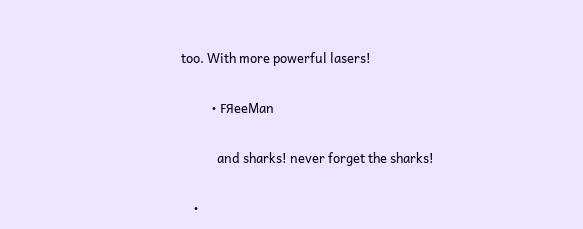too. With more powerful lasers!

          • FЯeeMan

            and sharks! never forget the sharks!

    •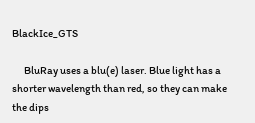BlackIce_GTS

      BluRay uses a blu(e) laser. Blue light has a shorter wavelength than red, so they can make the dips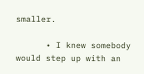smaller.

      • I knew somebody would step up with an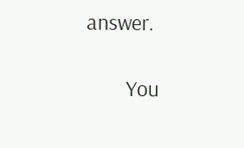answer.

        You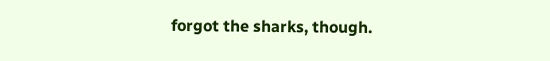forgot the sharks, though.